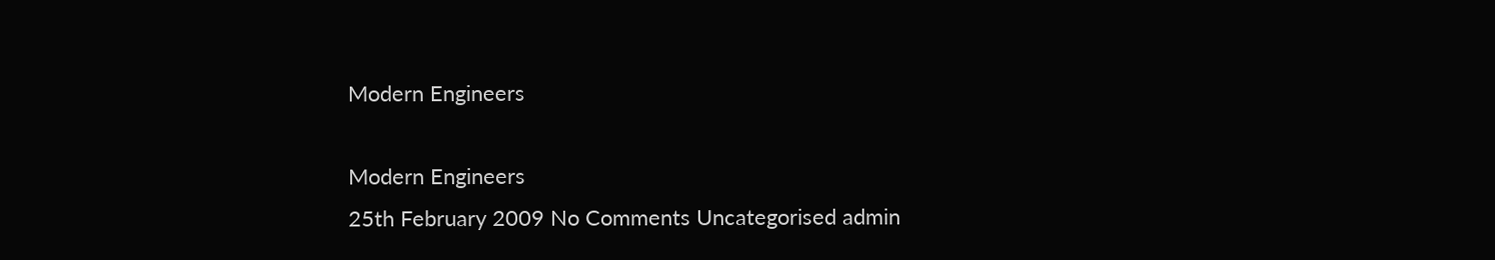Modern Engineers

Modern Engineers
25th February 2009 No Comments Uncategorised admin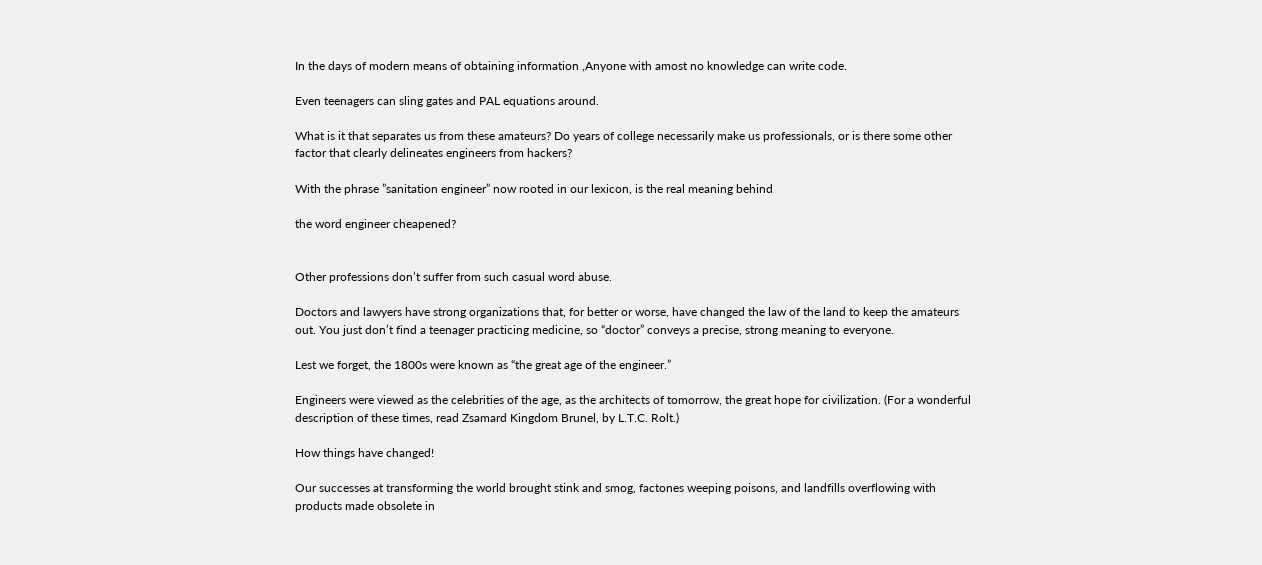In the days of modern means of obtaining information ,Anyone with amost no knowledge can write code.

Even teenagers can sling gates and PAL equations around.

What is it that separates us from these amateurs? Do years of college necessarily make us professionals, or is there some other factor that clearly delineates engineers from hackers?

With the phrase ”sanitation engineer” now rooted in our lexicon, is the real meaning behind

the word engineer cheapened?


Other professions don’t suffer from such casual word abuse.

Doctors and lawyers have strong organizations that, for better or worse, have changed the law of the land to keep the amateurs out. You just don’t find a teenager practicing medicine, so “doctor” conveys a precise, strong meaning to everyone.

Lest we forget, the 1800s were known as “the great age of the engineer.”

Engineers were viewed as the celebrities of the age, as the architects of tomorrow, the great hope for civilization. (For a wonderful description of these times, read Zsamard Kingdom Brunel, by L.T.C. Rolt.)

How things have changed!

Our successes at transforming the world brought stink and smog, factones weeping poisons, and landfills overflowing with products made obsolete in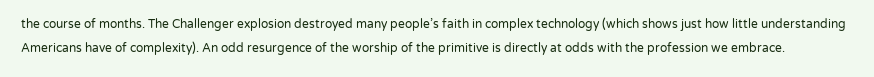the course of months. The Challenger explosion destroyed many people’s faith in complex technology (which shows just how little understanding Americans have of complexity). An odd resurgence of the worship of the primitive is directly at odds with the profession we embrace.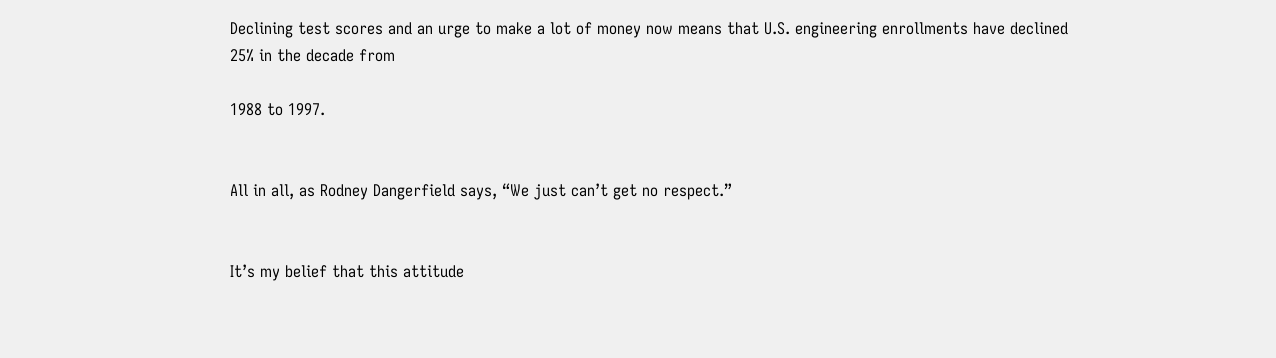Declining test scores and an urge to make a lot of money now means that U.S. engineering enrollments have declined 25% in the decade from

1988 to 1997.


All in all, as Rodney Dangerfield says, “We just can’t get no respect.”


It’s my belief that this attitude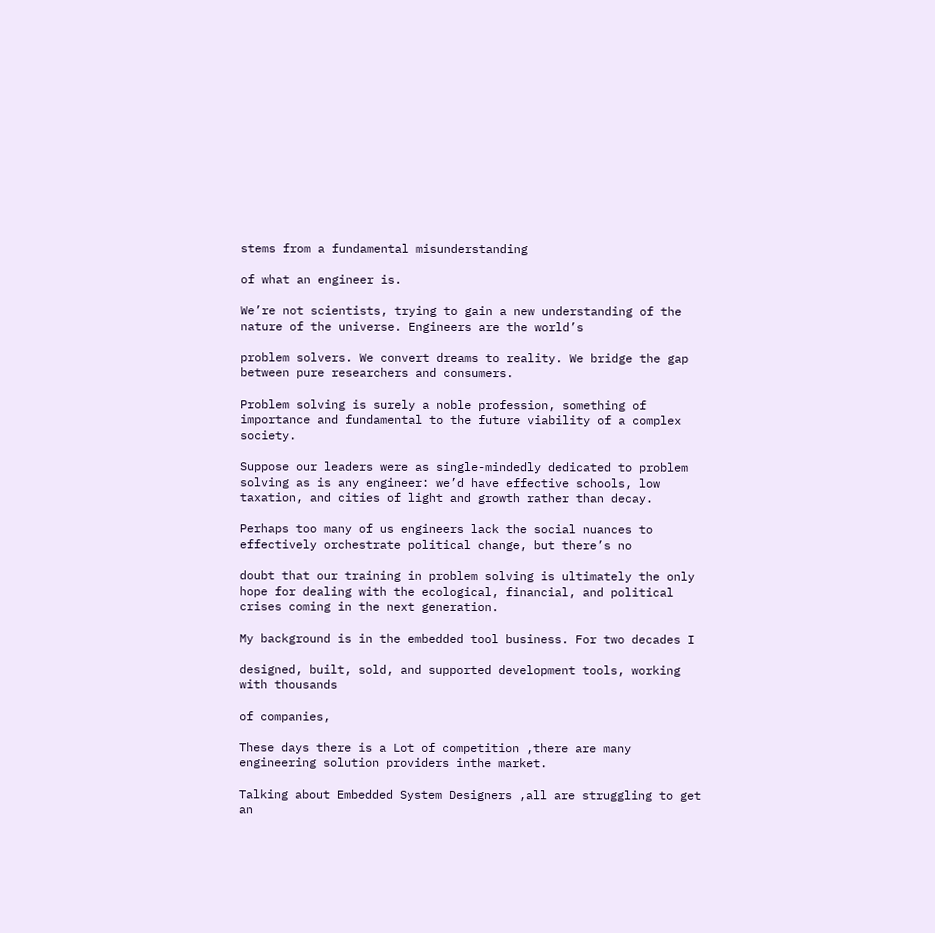stems from a fundamental misunderstanding

of what an engineer is.

We’re not scientists, trying to gain a new understanding of the nature of the universe. Engineers are the world’s

problem solvers. We convert dreams to reality. We bridge the gap between pure researchers and consumers.

Problem solving is surely a noble profession, something of importance and fundamental to the future viability of a complex society.

Suppose our leaders were as single-mindedly dedicated to problem solving as is any engineer: we’d have effective schools, low taxation, and cities of light and growth rather than decay.

Perhaps too many of us engineers lack the social nuances to effectively orchestrate political change, but there’s no

doubt that our training in problem solving is ultimately the only hope for dealing with the ecological, financial, and political crises coming in the next generation.

My background is in the embedded tool business. For two decades I

designed, built, sold, and supported development tools, working with thousands

of companies,

These days there is a Lot of competition ,there are many engineering solution providers inthe market.

Talking about Embedded System Designers ,all are struggling to get an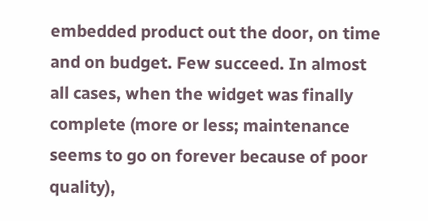embedded product out the door, on time and on budget. Few succeed. In almost all cases, when the widget was finally complete (more or less; maintenance seems to go on forever because of poor quality),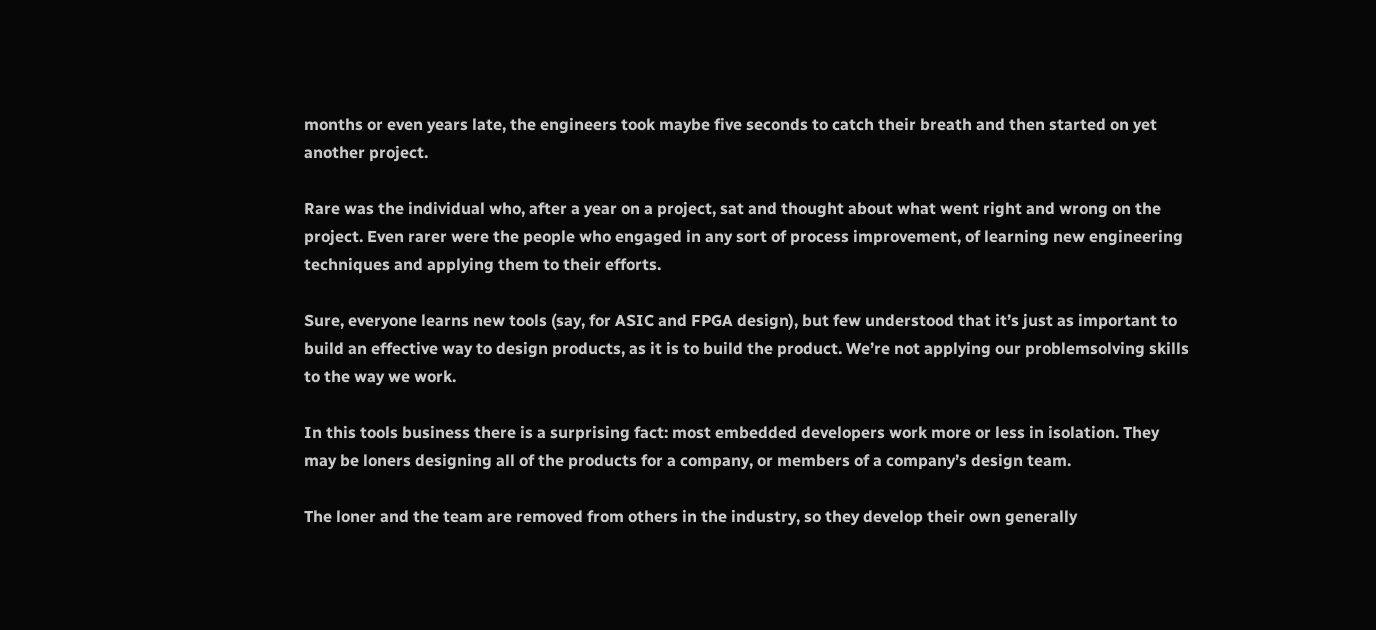months or even years late, the engineers took maybe five seconds to catch their breath and then started on yet another project.

Rare was the individual who, after a year on a project, sat and thought about what went right and wrong on the project. Even rarer were the people who engaged in any sort of process improvement, of learning new engineering techniques and applying them to their efforts.

Sure, everyone learns new tools (say, for ASIC and FPGA design), but few understood that it’s just as important to build an effective way to design products, as it is to build the product. We’re not applying our problemsolving skills to the way we work.

In this tools business there is a surprising fact: most embedded developers work more or less in isolation. They may be loners designing all of the products for a company, or members of a company’s design team.

The loner and the team are removed from others in the industry, so they develop their own generally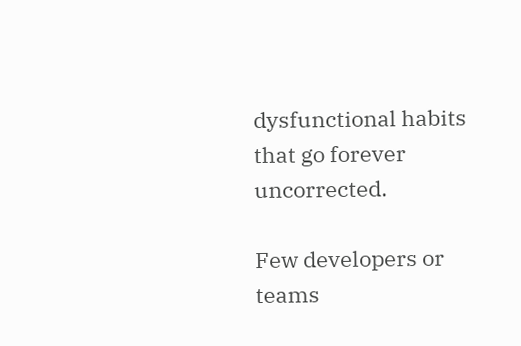dysfunctional habits that go forever uncorrected.

Few developers or teams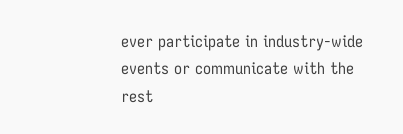ever participate in industry-wide events or communicate with the rest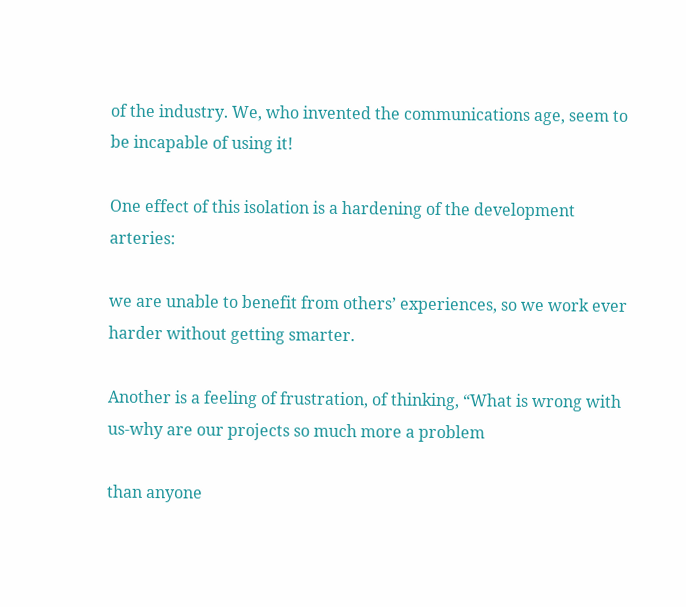of the industry. We, who invented the communications age, seem to be incapable of using it!

One effect of this isolation is a hardening of the development arteries:

we are unable to benefit from others’ experiences, so we work ever harder without getting smarter.

Another is a feeling of frustration, of thinking, “What is wrong with us-why are our projects so much more a problem

than anyone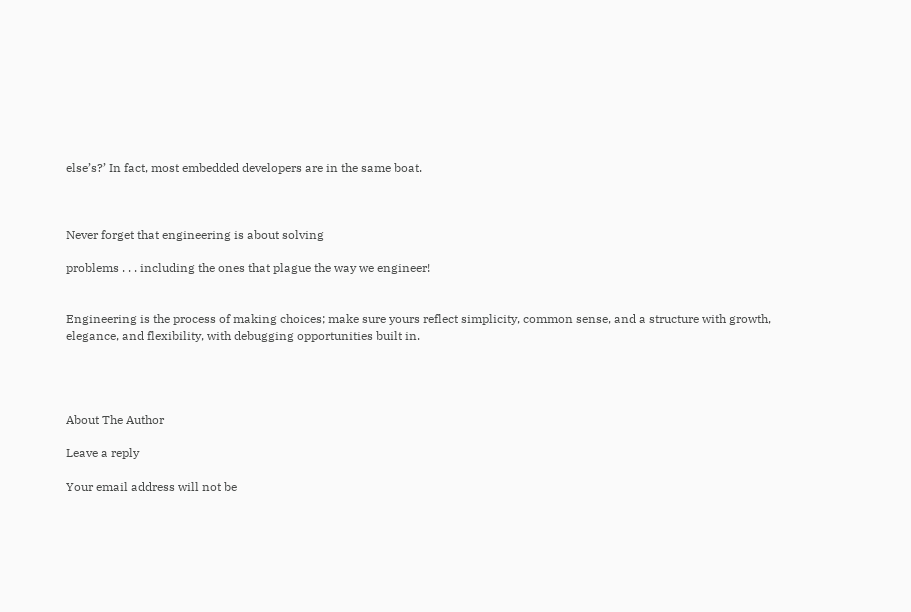else’s?’ In fact, most embedded developers are in the same boat.



Never forget that engineering is about solving

problems . . . including the ones that plague the way we engineer!


Engineering is the process of making choices; make sure yours reflect simplicity, common sense, and a structure with growth, elegance, and flexibility, with debugging opportunities built in.




About The Author

Leave a reply

Your email address will not be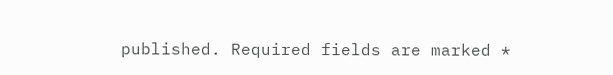published. Required fields are marked *